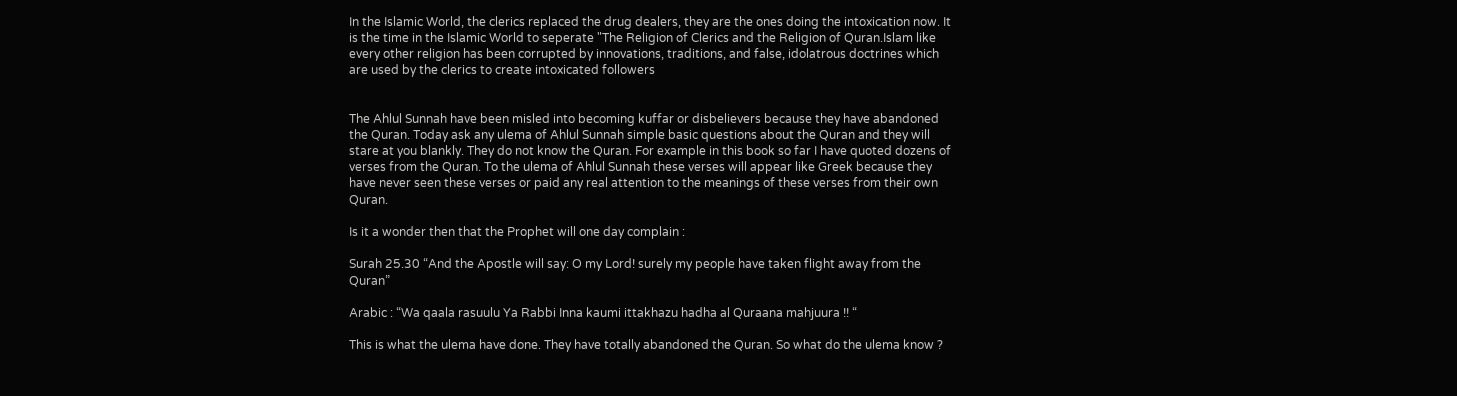In the Islamic World, the clerics replaced the drug dealers, they are the ones doing the intoxication now. It is the time in the Islamic World to seperate "The Religion of Clerics and the Religion of Quran.Islam like every other religion has been corrupted by innovations, traditions, and false, idolatrous doctrines which are used by the clerics to create intoxicated followers


The Ahlul Sunnah have been misled into becoming kuffar or disbelievers because they have abandoned the Quran. Today ask any ulema of Ahlul Sunnah simple basic questions about the Quran and they will stare at you blankly. They do not know the Quran. For example in this book so far I have quoted dozens of verses from the Quran. To the ulema of Ahlul Sunnah these verses will appear like Greek because they have never seen these verses or paid any real attention to the meanings of these verses from their own Quran.

Is it a wonder then that the Prophet will one day complain :

Surah 25.30 “And the Apostle will say: O my Lord! surely my people have taken flight away from the Quran”

Arabic : “Wa qaala rasuulu Ya Rabbi Inna kaumi ittakhazu hadha al Quraana mahjuura !! “

This is what the ulema have done. They have totally abandoned the Quran. So what do the ulema know ?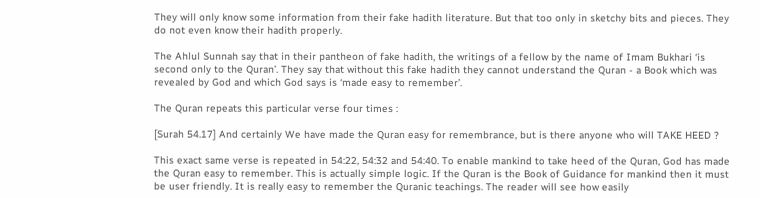They will only know some information from their fake hadith literature. But that too only in sketchy bits and pieces. They do not even know their hadith properly.

The Ahlul Sunnah say that in their pantheon of fake hadith, the writings of a fellow by the name of Imam Bukhari ‘is second only to the Quran’. They say that without this fake hadith they cannot understand the Quran - a Book which was revealed by God and which God says is ‘made easy to remember’.

The Quran repeats this particular verse four times :

[Surah 54.17] And certainly We have made the Quran easy for remembrance, but is there anyone who will TAKE HEED ?

This exact same verse is repeated in 54:22, 54:32 and 54:40. To enable mankind to take heed of the Quran, God has made the Quran easy to remember. This is actually simple logic. If the Quran is the Book of Guidance for mankind then it must be user friendly. It is really easy to remember the Quranic teachings. The reader will see how easily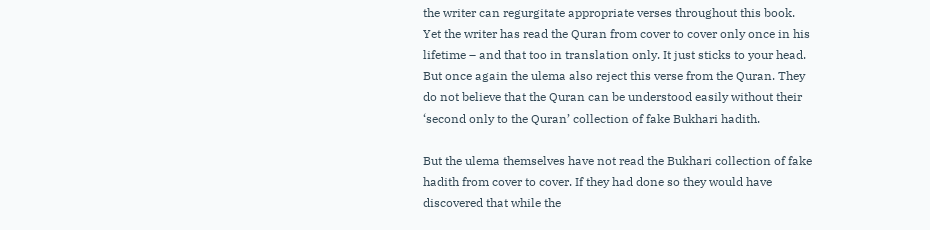the writer can regurgitate appropriate verses throughout this book. Yet the writer has read the Quran from cover to cover only once in his lifetime – and that too in translation only. It just sticks to your head. But once again the ulema also reject this verse from the Quran. They do not believe that the Quran can be understood easily without their ‘second only to the Quran’ collection of fake Bukhari hadith.

But the ulema themselves have not read the Bukhari collection of fake hadith from cover to cover. If they had done so they would have discovered that while the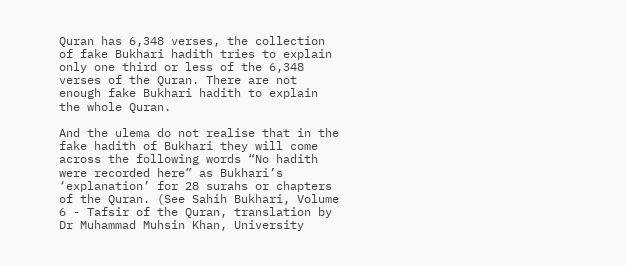Quran has 6,348 verses, the collection of fake Bukhari hadith tries to explain only one third or less of the 6,348 verses of the Quran. There are not enough fake Bukhari hadith to explain the whole Quran.

And the ulema do not realise that in the fake hadith of Bukhari they will come across the following words “No hadith were recorded here” as Bukhari’s ‘explanation’ for 28 surahs or chapters of the Quran. (See Sahih Bukhari, Volume 6 - Tafsir of the Quran, translation by Dr Muhammad Muhsin Khan, University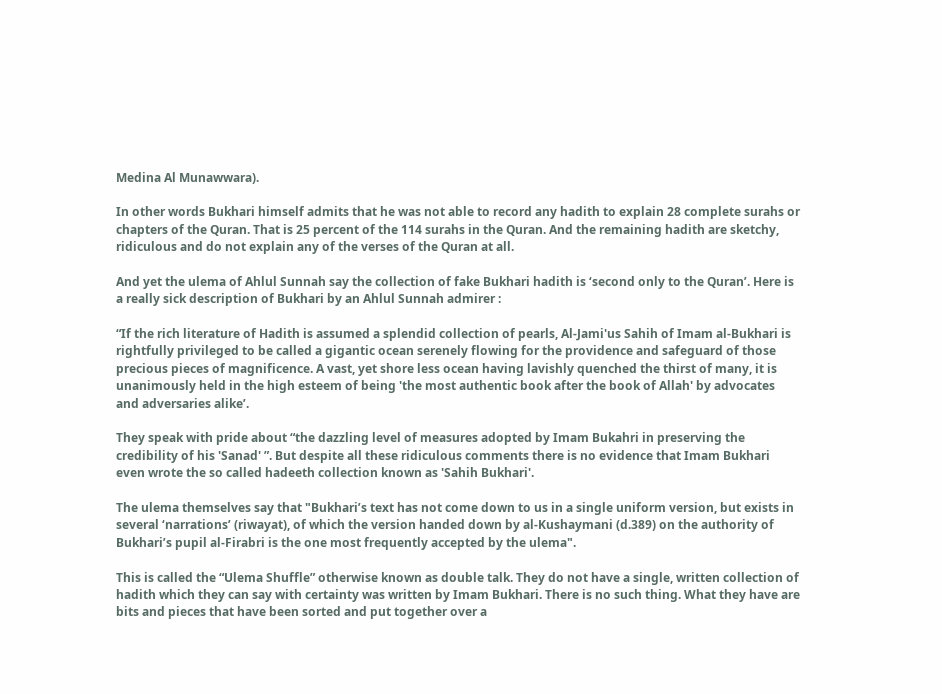Medina Al Munawwara).

In other words Bukhari himself admits that he was not able to record any hadith to explain 28 complete surahs or chapters of the Quran. That is 25 percent of the 114 surahs in the Quran. And the remaining hadith are sketchy, ridiculous and do not explain any of the verses of the Quran at all.

And yet the ulema of Ahlul Sunnah say the collection of fake Bukhari hadith is ‘second only to the Quran’. Here is a really sick description of Bukhari by an Ahlul Sunnah admirer :

“If the rich literature of Hadith is assumed a splendid collection of pearls, Al-Jami'us Sahih of Imam al-Bukhari is rightfully privileged to be called a gigantic ocean serenely flowing for the providence and safeguard of those precious pieces of magnificence. A vast, yet shore less ocean having lavishly quenched the thirst of many, it is unanimously held in the high esteem of being 'the most authentic book after the book of Allah' by advocates and adversaries alike’.

They speak with pride about “the dazzling level of measures adopted by Imam Bukahri in preserving the credibility of his 'Sanad' ”. But despite all these ridiculous comments there is no evidence that Imam Bukhari even wrote the so called hadeeth collection known as 'Sahih Bukhari'.

The ulema themselves say that "Bukhari’s text has not come down to us in a single uniform version, but exists in several ‘narrations’ (riwayat), of which the version handed down by al-Kushaymani (d.389) on the authority of Bukhari’s pupil al-Firabri is the one most frequently accepted by the ulema".

This is called the “Ulema Shuffle” otherwise known as double talk. They do not have a single, written collection of hadith which they can say with certainty was written by Imam Bukhari. There is no such thing. What they have are bits and pieces that have been sorted and put together over a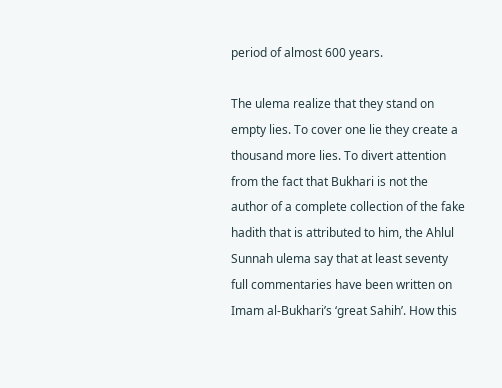period of almost 600 years.

The ulema realize that they stand on empty lies. To cover one lie they create a thousand more lies. To divert attention from the fact that Bukhari is not the author of a complete collection of the fake hadith that is attributed to him, the Ahlul Sunnah ulema say that at least seventy full commentaries have been written on Imam al-Bukhari’s ‘great Sahih’. How this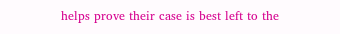helps prove their case is best left to the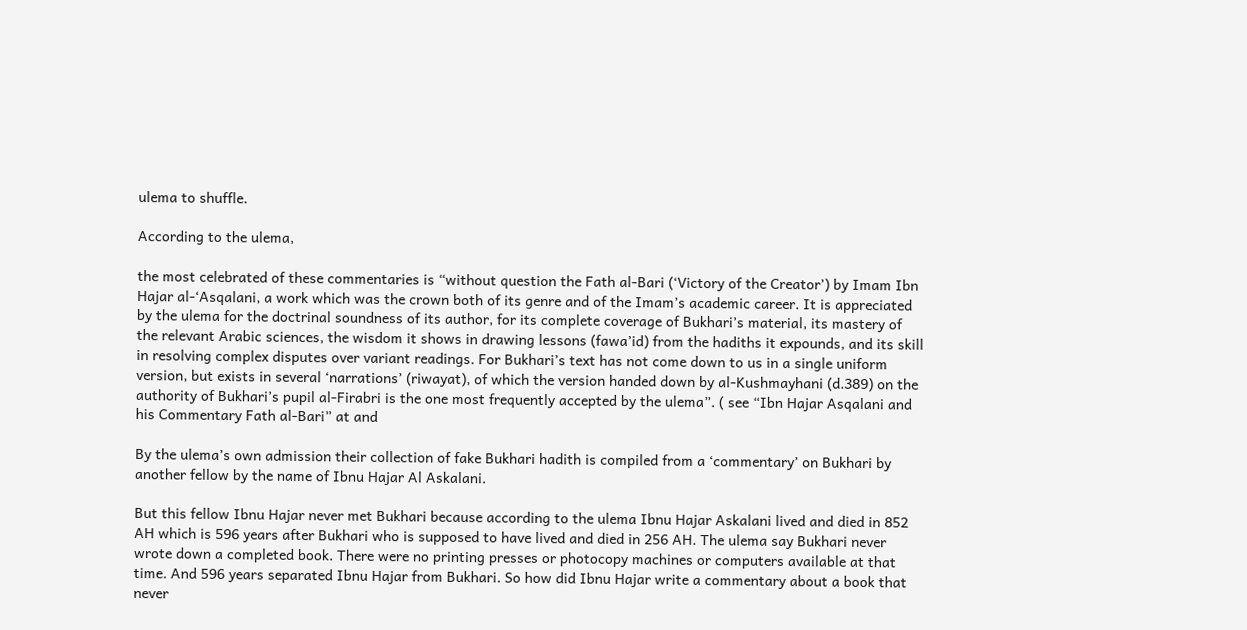ulema to shuffle.

According to the ulema,

the most celebrated of these commentaries is “without question the Fath al-Bari (‘Victory of the Creator’) by Imam Ibn Hajar al-‘Asqalani, a work which was the crown both of its genre and of the Imam’s academic career. It is appreciated by the ulema for the doctrinal soundness of its author, for its complete coverage of Bukhari’s material, its mastery of the relevant Arabic sciences, the wisdom it shows in drawing lessons (fawa’id) from the hadiths it expounds, and its skill in resolving complex disputes over variant readings. For Bukhari’s text has not come down to us in a single uniform version, but exists in several ‘narrations’ (riwayat), of which the version handed down by al-Kushmayhani (d.389) on the authority of Bukhari’s pupil al-Firabri is the one most frequently accepted by the ulema”. ( see “Ibn Hajar Asqalani and his Commentary Fath al-Bari” at and

By the ulema’s own admission their collection of fake Bukhari hadith is compiled from a ‘commentary’ on Bukhari by another fellow by the name of Ibnu Hajar Al Askalani.

But this fellow Ibnu Hajar never met Bukhari because according to the ulema Ibnu Hajar Askalani lived and died in 852 AH which is 596 years after Bukhari who is supposed to have lived and died in 256 AH. The ulema say Bukhari never wrote down a completed book. There were no printing presses or photocopy machines or computers available at that time. And 596 years separated Ibnu Hajar from Bukhari. So how did Ibnu Hajar write a commentary about a book that never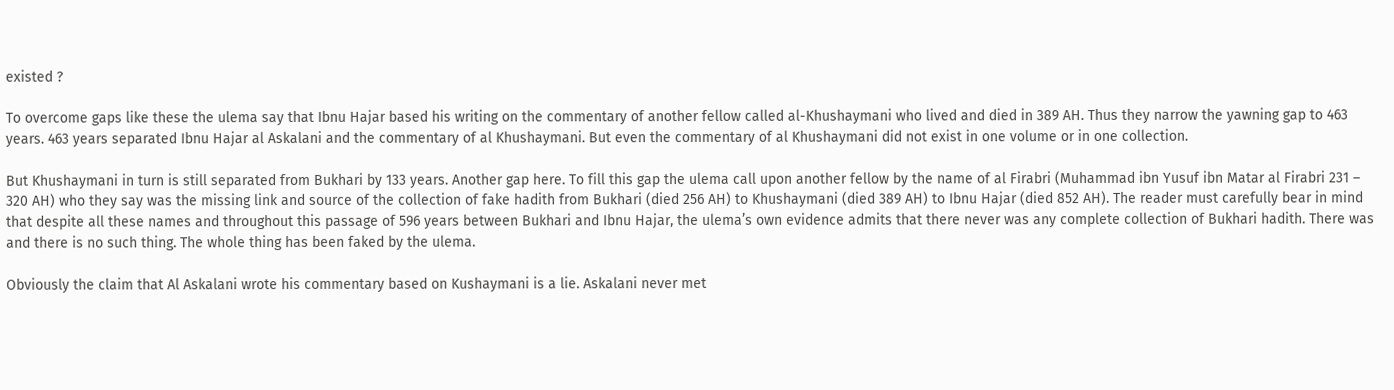existed ?

To overcome gaps like these the ulema say that Ibnu Hajar based his writing on the commentary of another fellow called al-Khushaymani who lived and died in 389 AH. Thus they narrow the yawning gap to 463 years. 463 years separated Ibnu Hajar al Askalani and the commentary of al Khushaymani. But even the commentary of al Khushaymani did not exist in one volume or in one collection.

But Khushaymani in turn is still separated from Bukhari by 133 years. Another gap here. To fill this gap the ulema call upon another fellow by the name of al Firabri (Muhammad ibn Yusuf ibn Matar al Firabri 231 – 320 AH) who they say was the missing link and source of the collection of fake hadith from Bukhari (died 256 AH) to Khushaymani (died 389 AH) to Ibnu Hajar (died 852 AH). The reader must carefully bear in mind that despite all these names and throughout this passage of 596 years between Bukhari and Ibnu Hajar, the ulema’s own evidence admits that there never was any complete collection of Bukhari hadith. There was and there is no such thing. The whole thing has been faked by the ulema.

Obviously the claim that Al Askalani wrote his commentary based on Kushaymani is a lie. Askalani never met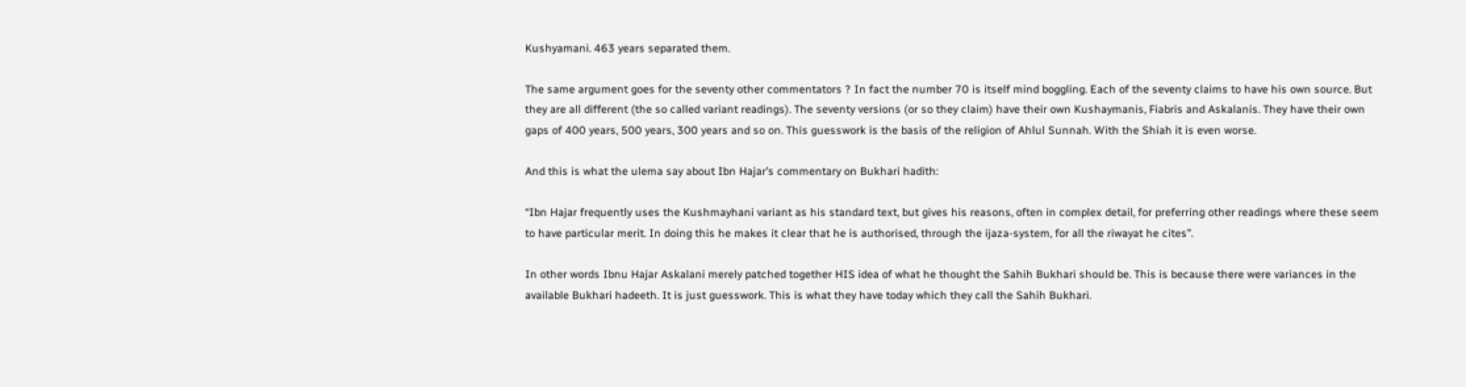Kushyamani. 463 years separated them.

The same argument goes for the seventy other commentators ? In fact the number 70 is itself mind boggling. Each of the seventy claims to have his own source. But they are all different (the so called variant readings). The seventy versions (or so they claim) have their own Kushaymanis, Fiabris and Askalanis. They have their own gaps of 400 years, 500 years, 300 years and so on. This guesswork is the basis of the religion of Ahlul Sunnah. With the Shiah it is even worse.

And this is what the ulema say about Ibn Hajar’s commentary on Bukhari hadith:

“Ibn Hajar frequently uses the Kushmayhani variant as his standard text, but gives his reasons, often in complex detail, for preferring other readings where these seem to have particular merit. In doing this he makes it clear that he is authorised, through the ijaza-system, for all the riwayat he cites”.

In other words Ibnu Hajar Askalani merely patched together HIS idea of what he thought the Sahih Bukhari should be. This is because there were variances in the available Bukhari hadeeth. It is just guesswork. This is what they have today which they call the Sahih Bukhari.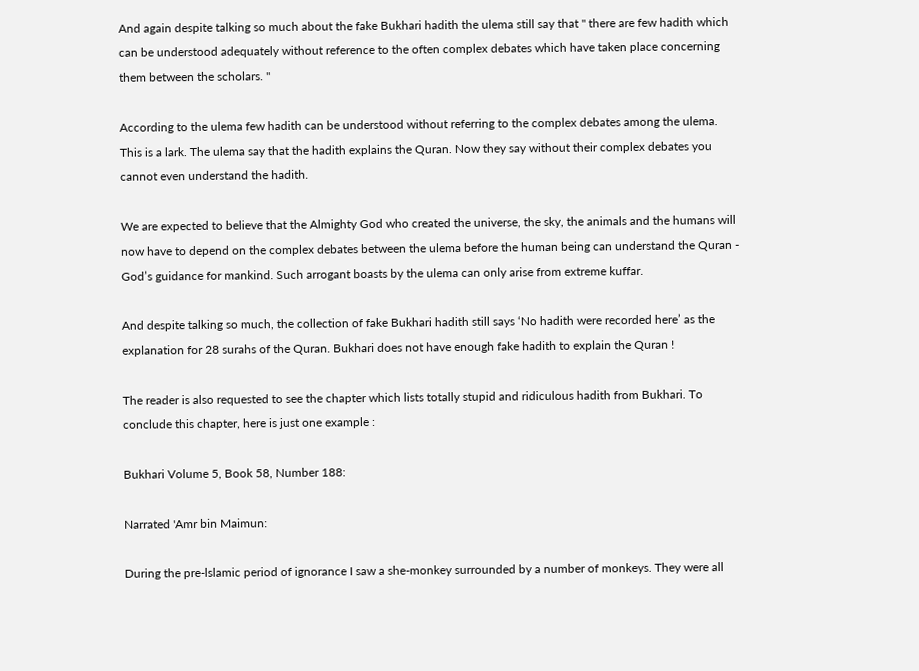And again despite talking so much about the fake Bukhari hadith the ulema still say that " there are few hadith which can be understood adequately without reference to the often complex debates which have taken place concerning them between the scholars. "

According to the ulema few hadith can be understood without referring to the complex debates among the ulema. This is a lark. The ulema say that the hadith explains the Quran. Now they say without their complex debates you cannot even understand the hadith.

We are expected to believe that the Almighty God who created the universe, the sky, the animals and the humans will now have to depend on the complex debates between the ulema before the human being can understand the Quran - God’s guidance for mankind. Such arrogant boasts by the ulema can only arise from extreme kuffar.

And despite talking so much, the collection of fake Bukhari hadith still says ‘No hadith were recorded here’ as the explanation for 28 surahs of the Quran. Bukhari does not have enough fake hadith to explain the Quran !

The reader is also requested to see the chapter which lists totally stupid and ridiculous hadith from Bukhari. To conclude this chapter, here is just one example :

Bukhari Volume 5, Book 58, Number 188:

Narrated 'Amr bin Maimun:

During the pre-lslamic period of ignorance I saw a she-monkey surrounded by a number of monkeys. They were all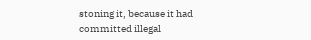stoning it, because it had committed illegal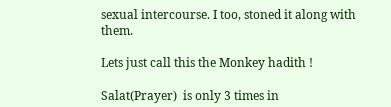sexual intercourse. I too, stoned it along with them.

Lets just call this the Monkey hadith !

Salat(Prayer)  is only 3 times in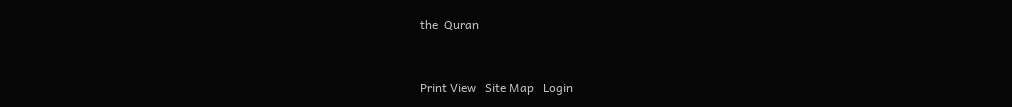the  Quran


Print View   Site Map   Login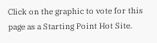Click on the graphic to vote for this
page as a Starting Point Hot Site.